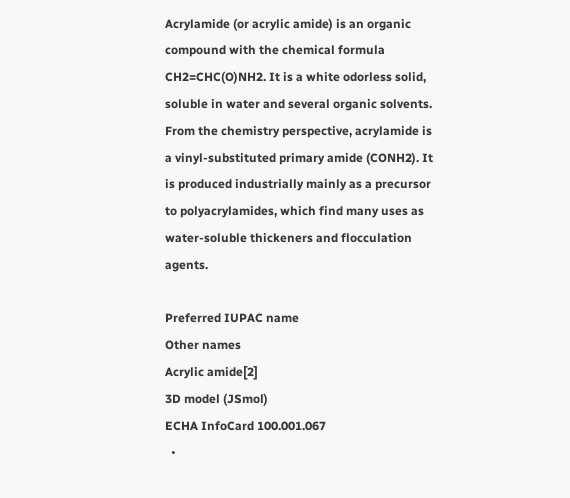Acrylamide (or acrylic amide) is an organic compound with the chemical formula CH2=CHC(O)NH2. It is a white odorless solid, soluble in water and several organic solvents. From the chemistry perspective, acrylamide is a vinyl-substituted primary amide (CONH2). It is produced industrially mainly as a precursor to polyacrylamides, which find many uses as water-soluble thickeners and flocculation agents.

Preferred IUPAC name
Other names
Acrylic amide[2]
3D model (JSmol)
ECHA InfoCard 100.001.067
  •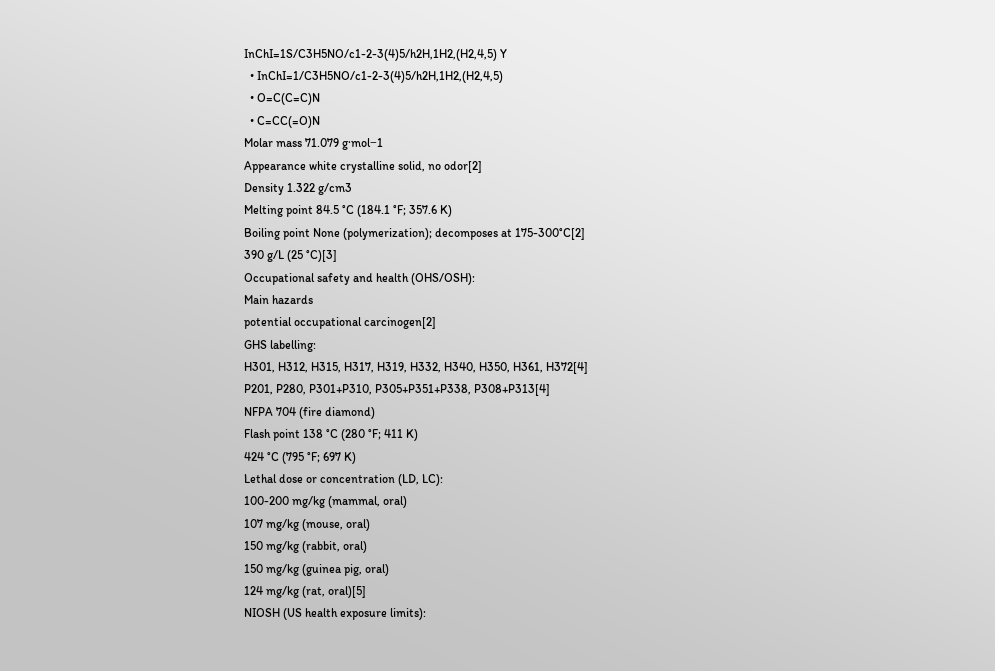InChI=1S/C3H5NO/c1-2-3(4)5/h2H,1H2,(H2,4,5) Y
  • InChI=1/C3H5NO/c1-2-3(4)5/h2H,1H2,(H2,4,5)
  • O=C(C=C)N
  • C=CC(=O)N
Molar mass 71.079 g·mol−1
Appearance white crystalline solid, no odor[2]
Density 1.322 g/cm3
Melting point 84.5 °C (184.1 °F; 357.6 K)
Boiling point None (polymerization); decomposes at 175-300°C[2]
390 g/L (25 °C)[3]
Occupational safety and health (OHS/OSH):
Main hazards
potential occupational carcinogen[2]
GHS labelling:
H301, H312, H315, H317, H319, H332, H340, H350, H361, H372[4]
P201, P280, P301+P310, P305+P351+P338, P308+P313[4]
NFPA 704 (fire diamond)
Flash point 138 °C (280 °F; 411 K)
424 °C (795 °F; 697 K)
Lethal dose or concentration (LD, LC):
100-200 mg/kg (mammal, oral)
107 mg/kg (mouse, oral)
150 mg/kg (rabbit, oral)
150 mg/kg (guinea pig, oral)
124 mg/kg (rat, oral)[5]
NIOSH (US health exposure limits):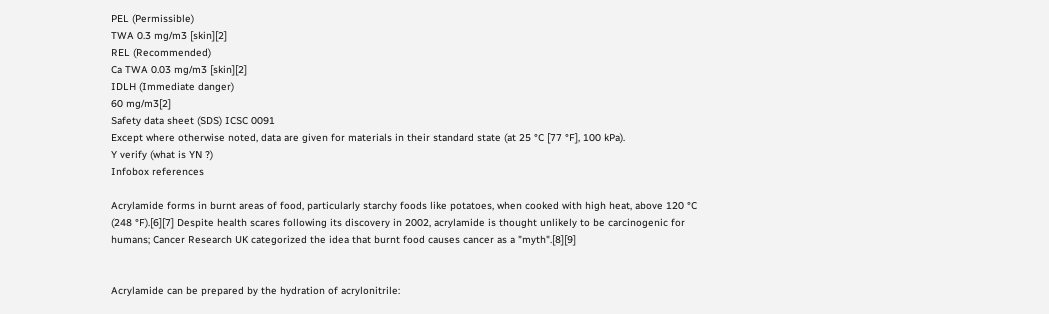PEL (Permissible)
TWA 0.3 mg/m3 [skin][2]
REL (Recommended)
Ca TWA 0.03 mg/m3 [skin][2]
IDLH (Immediate danger)
60 mg/m3[2]
Safety data sheet (SDS) ICSC 0091
Except where otherwise noted, data are given for materials in their standard state (at 25 °C [77 °F], 100 kPa).
Y verify (what is YN ?)
Infobox references

Acrylamide forms in burnt areas of food, particularly starchy foods like potatoes, when cooked with high heat, above 120 °C (248 °F).[6][7] Despite health scares following its discovery in 2002, acrylamide is thought unlikely to be carcinogenic for humans; Cancer Research UK categorized the idea that burnt food causes cancer as a "myth".[8][9]


Acrylamide can be prepared by the hydration of acrylonitrile: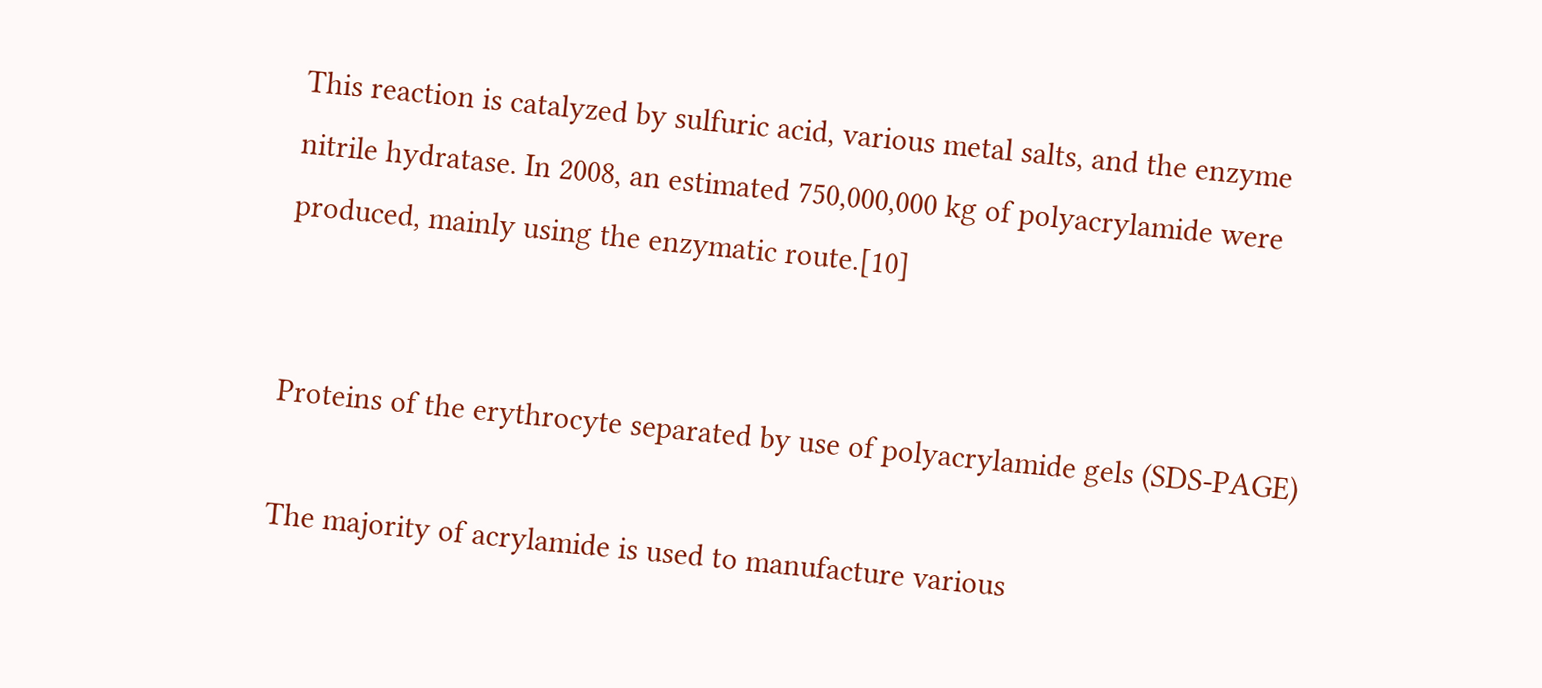This reaction is catalyzed by sulfuric acid, various metal salts, and the enzyme nitrile hydratase. In 2008, an estimated 750,000,000 kg of polyacrylamide were produced, mainly using the enzymatic route.[10]


Proteins of the erythrocyte separated by use of polyacrylamide gels (SDS-PAGE)

The majority of acrylamide is used to manufacture various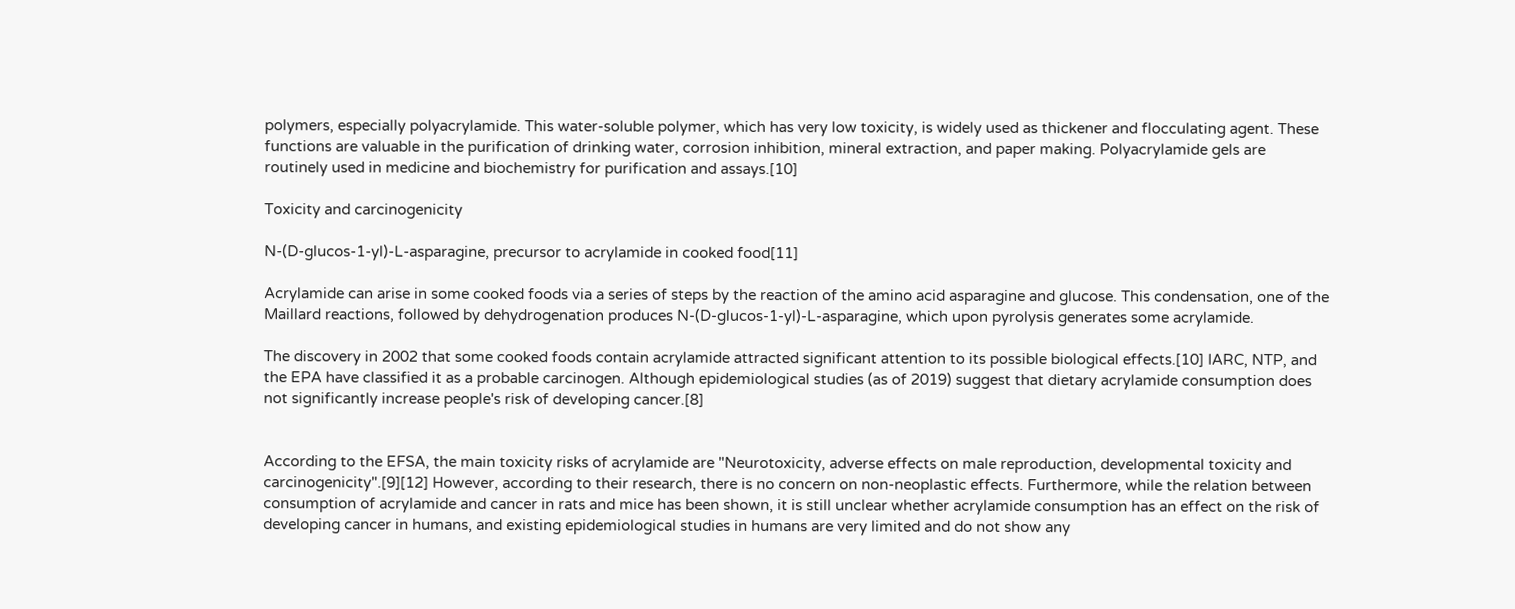polymers, especially polyacrylamide. This water-soluble polymer, which has very low toxicity, is widely used as thickener and flocculating agent. These functions are valuable in the purification of drinking water, corrosion inhibition, mineral extraction, and paper making. Polyacrylamide gels are routinely used in medicine and biochemistry for purification and assays.[10]

Toxicity and carcinogenicity

N-(D-glucos-1-yl)-L-asparagine, precursor to acrylamide in cooked food[11]

Acrylamide can arise in some cooked foods via a series of steps by the reaction of the amino acid asparagine and glucose. This condensation, one of the Maillard reactions, followed by dehydrogenation produces N-(D-glucos-1-yl)-L-asparagine, which upon pyrolysis generates some acrylamide.

The discovery in 2002 that some cooked foods contain acrylamide attracted significant attention to its possible biological effects.[10] IARC, NTP, and the EPA have classified it as a probable carcinogen. Although epidemiological studies (as of 2019) suggest that dietary acrylamide consumption does not significantly increase people's risk of developing cancer.[8]


According to the EFSA, the main toxicity risks of acrylamide are "Neurotoxicity, adverse effects on male reproduction, developmental toxicity and carcinogenicity".[9][12] However, according to their research, there is no concern on non-neoplastic effects. Furthermore, while the relation between consumption of acrylamide and cancer in rats and mice has been shown, it is still unclear whether acrylamide consumption has an effect on the risk of developing cancer in humans, and existing epidemiological studies in humans are very limited and do not show any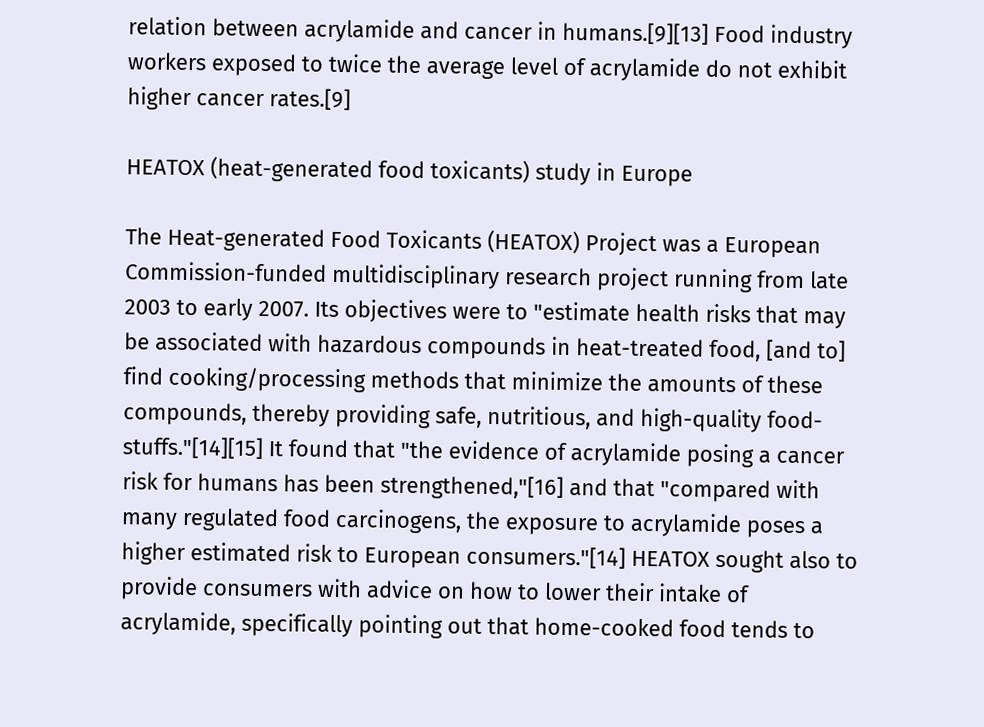relation between acrylamide and cancer in humans.[9][13] Food industry workers exposed to twice the average level of acrylamide do not exhibit higher cancer rates.[9]

HEATOX (heat-generated food toxicants) study in Europe

The Heat-generated Food Toxicants (HEATOX) Project was a European Commission-funded multidisciplinary research project running from late 2003 to early 2007. Its objectives were to "estimate health risks that may be associated with hazardous compounds in heat-treated food, [and to] find cooking/processing methods that minimize the amounts of these compounds, thereby providing safe, nutritious, and high-quality food-stuffs."[14][15] It found that "the evidence of acrylamide posing a cancer risk for humans has been strengthened,"[16] and that "compared with many regulated food carcinogens, the exposure to acrylamide poses a higher estimated risk to European consumers."[14] HEATOX sought also to provide consumers with advice on how to lower their intake of acrylamide, specifically pointing out that home-cooked food tends to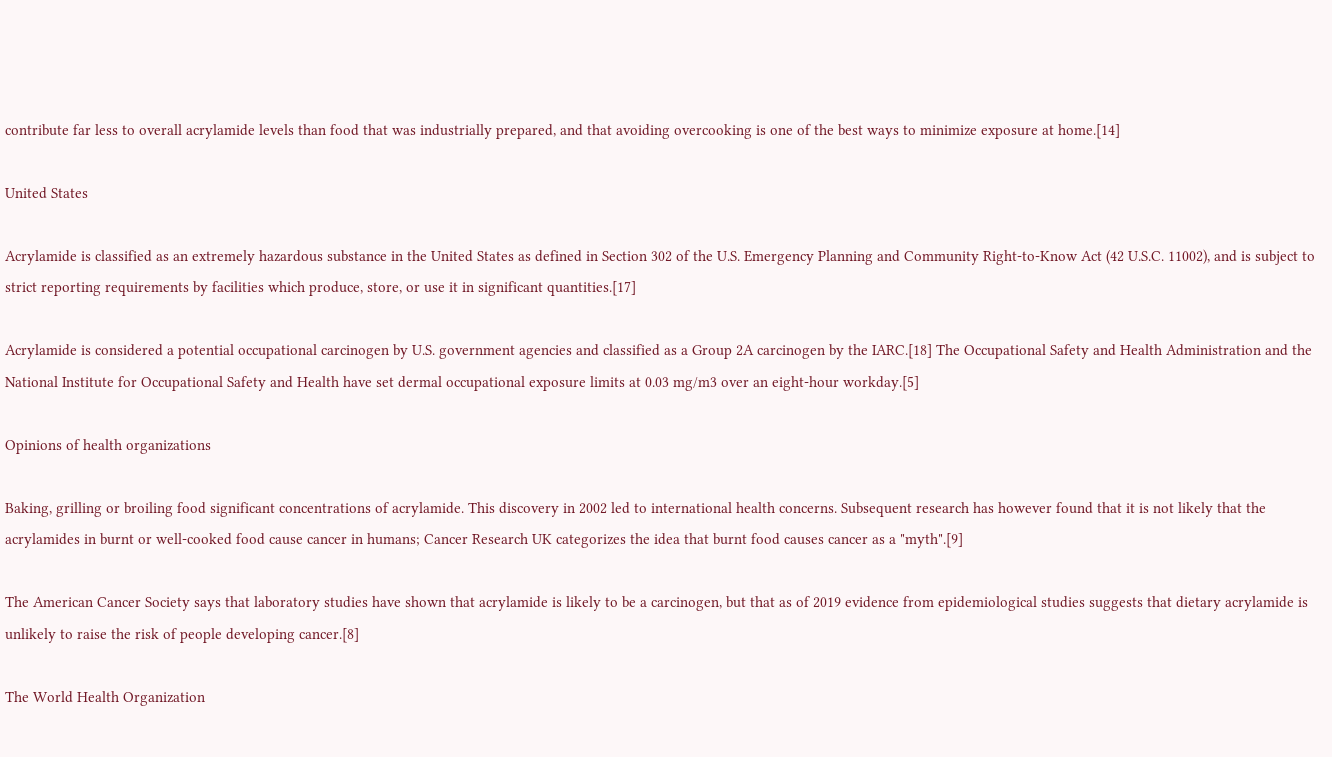contribute far less to overall acrylamide levels than food that was industrially prepared, and that avoiding overcooking is one of the best ways to minimize exposure at home.[14]

United States

Acrylamide is classified as an extremely hazardous substance in the United States as defined in Section 302 of the U.S. Emergency Planning and Community Right-to-Know Act (42 U.S.C. 11002), and is subject to strict reporting requirements by facilities which produce, store, or use it in significant quantities.[17]

Acrylamide is considered a potential occupational carcinogen by U.S. government agencies and classified as a Group 2A carcinogen by the IARC.[18] The Occupational Safety and Health Administration and the National Institute for Occupational Safety and Health have set dermal occupational exposure limits at 0.03 mg/m3 over an eight-hour workday.[5]

Opinions of health organizations

Baking, grilling or broiling food significant concentrations of acrylamide. This discovery in 2002 led to international health concerns. Subsequent research has however found that it is not likely that the acrylamides in burnt or well-cooked food cause cancer in humans; Cancer Research UK categorizes the idea that burnt food causes cancer as a "myth".[9]

The American Cancer Society says that laboratory studies have shown that acrylamide is likely to be a carcinogen, but that as of 2019 evidence from epidemiological studies suggests that dietary acrylamide is unlikely to raise the risk of people developing cancer.[8]

The World Health Organization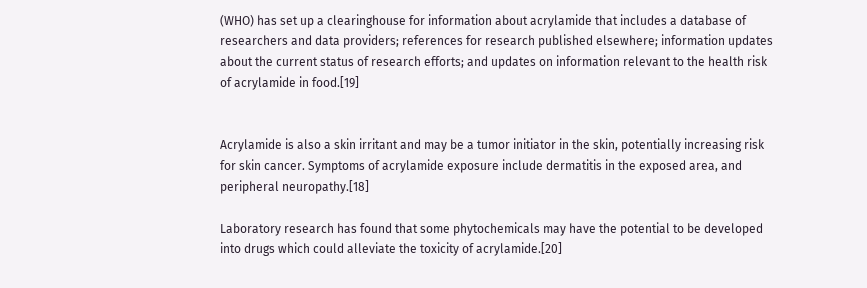(WHO) has set up a clearinghouse for information about acrylamide that includes a database of researchers and data providers; references for research published elsewhere; information updates about the current status of research efforts; and updates on information relevant to the health risk of acrylamide in food.[19]


Acrylamide is also a skin irritant and may be a tumor initiator in the skin, potentially increasing risk for skin cancer. Symptoms of acrylamide exposure include dermatitis in the exposed area, and peripheral neuropathy.[18]

Laboratory research has found that some phytochemicals may have the potential to be developed into drugs which could alleviate the toxicity of acrylamide.[20]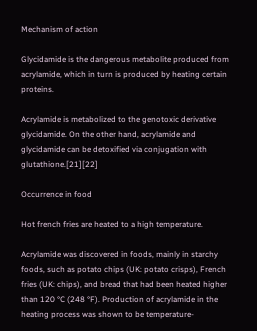Mechanism of action

Glycidamide is the dangerous metabolite produced from acrylamide, which in turn is produced by heating certain proteins.

Acrylamide is metabolized to the genotoxic derivative glycidamide. On the other hand, acrylamide and glycidamide can be detoxified via conjugation with glutathione.[21][22]

Occurrence in food

Hot french fries are heated to a high temperature.

Acrylamide was discovered in foods, mainly in starchy foods, such as potato chips (UK: potato crisps), French fries (UK: chips), and bread that had been heated higher than 120 °C (248 °F). Production of acrylamide in the heating process was shown to be temperature-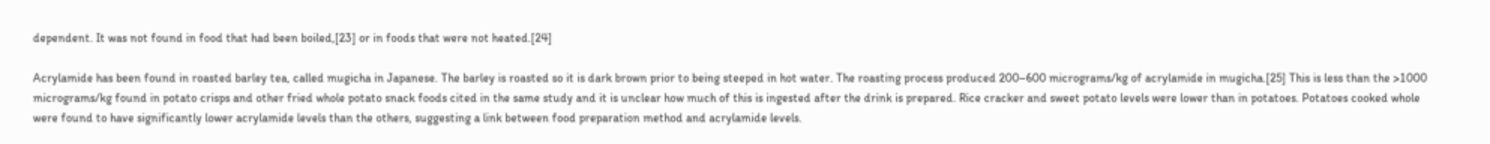dependent. It was not found in food that had been boiled,[23] or in foods that were not heated.[24]

Acrylamide has been found in roasted barley tea, called mugicha in Japanese. The barley is roasted so it is dark brown prior to being steeped in hot water. The roasting process produced 200–600 micrograms/kg of acrylamide in mugicha.[25] This is less than the >1000 micrograms/kg found in potato crisps and other fried whole potato snack foods cited in the same study and it is unclear how much of this is ingested after the drink is prepared. Rice cracker and sweet potato levels were lower than in potatoes. Potatoes cooked whole were found to have significantly lower acrylamide levels than the others, suggesting a link between food preparation method and acrylamide levels.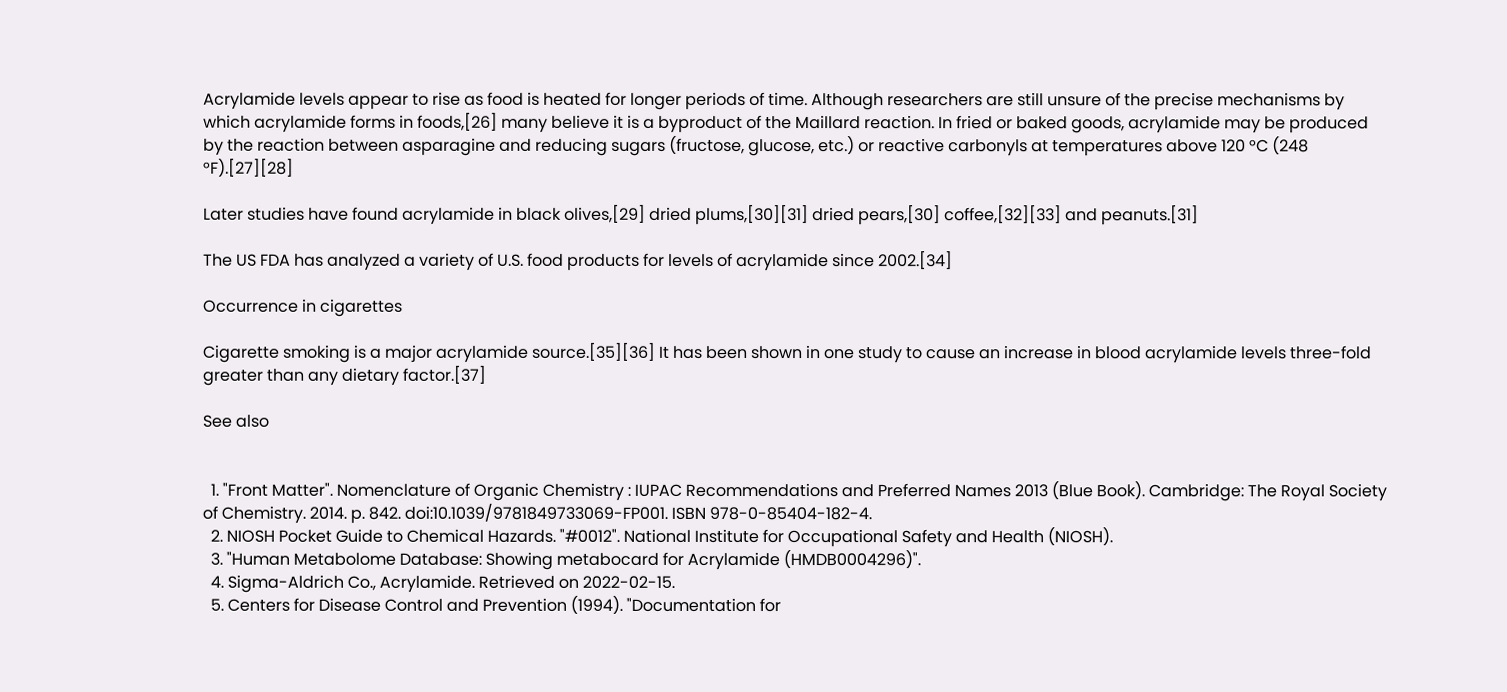Acrylamide levels appear to rise as food is heated for longer periods of time. Although researchers are still unsure of the precise mechanisms by which acrylamide forms in foods,[26] many believe it is a byproduct of the Maillard reaction. In fried or baked goods, acrylamide may be produced by the reaction between asparagine and reducing sugars (fructose, glucose, etc.) or reactive carbonyls at temperatures above 120 °C (248 °F).[27][28]

Later studies have found acrylamide in black olives,[29] dried plums,[30][31] dried pears,[30] coffee,[32][33] and peanuts.[31]

The US FDA has analyzed a variety of U.S. food products for levels of acrylamide since 2002.[34]

Occurrence in cigarettes

Cigarette smoking is a major acrylamide source.[35][36] It has been shown in one study to cause an increase in blood acrylamide levels three-fold greater than any dietary factor.[37]

See also


  1. "Front Matter". Nomenclature of Organic Chemistry : IUPAC Recommendations and Preferred Names 2013 (Blue Book). Cambridge: The Royal Society of Chemistry. 2014. p. 842. doi:10.1039/9781849733069-FP001. ISBN 978-0-85404-182-4.
  2. NIOSH Pocket Guide to Chemical Hazards. "#0012". National Institute for Occupational Safety and Health (NIOSH).
  3. "Human Metabolome Database: Showing metabocard for Acrylamide (HMDB0004296)".
  4. Sigma-Aldrich Co., Acrylamide. Retrieved on 2022-02-15.
  5. Centers for Disease Control and Prevention (1994). "Documentation for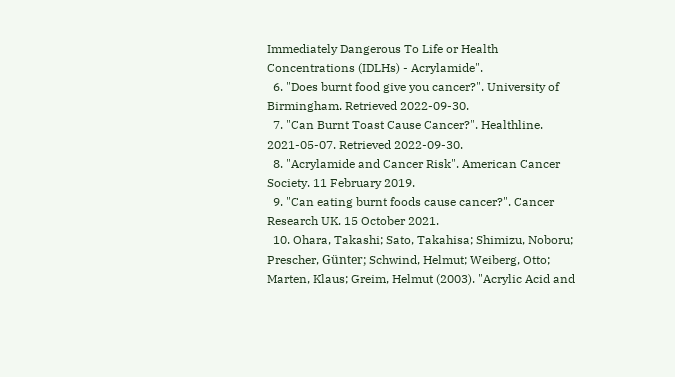Immediately Dangerous To Life or Health Concentrations (IDLHs) - Acrylamide".
  6. "Does burnt food give you cancer?". University of Birmingham. Retrieved 2022-09-30.
  7. "Can Burnt Toast Cause Cancer?". Healthline. 2021-05-07. Retrieved 2022-09-30.
  8. "Acrylamide and Cancer Risk". American Cancer Society. 11 February 2019.
  9. "Can eating burnt foods cause cancer?". Cancer Research UK. 15 October 2021.
  10. Ohara, Takashi; Sato, Takahisa; Shimizu, Noboru; Prescher, Günter; Schwind, Helmut; Weiberg, Otto; Marten, Klaus; Greim, Helmut (2003). "Acrylic Acid and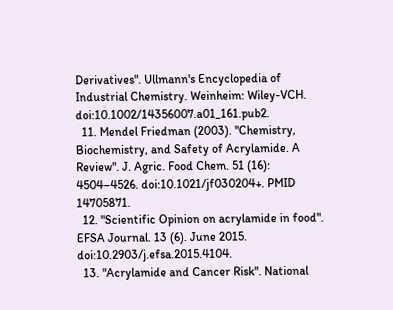Derivatives". Ullmann's Encyclopedia of Industrial Chemistry. Weinheim: Wiley-VCH. doi:10.1002/14356007.a01_161.pub2.
  11. Mendel Friedman (2003). "Chemistry, Biochemistry, and Safety of Acrylamide. A Review". J. Agric. Food Chem. 51 (16): 4504–4526. doi:10.1021/jf030204+. PMID 14705871.
  12. "Scientific Opinion on acrylamide in food". EFSA Journal. 13 (6). June 2015. doi:10.2903/j.efsa.2015.4104.
  13. "Acrylamide and Cancer Risk". National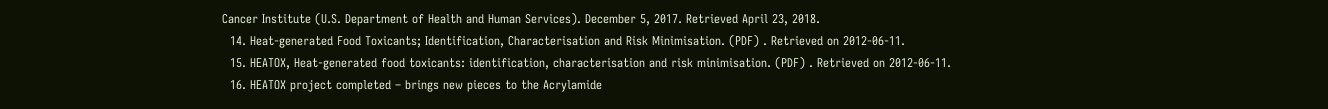Cancer Institute (U.S. Department of Health and Human Services). December 5, 2017. Retrieved April 23, 2018.
  14. Heat-generated Food Toxicants; Identification, Characterisation and Risk Minimisation. (PDF) . Retrieved on 2012-06-11.
  15. HEATOX, Heat-generated food toxicants: identification, characterisation and risk minimisation. (PDF) . Retrieved on 2012-06-11.
  16. HEATOX project completed – brings new pieces to the Acrylamide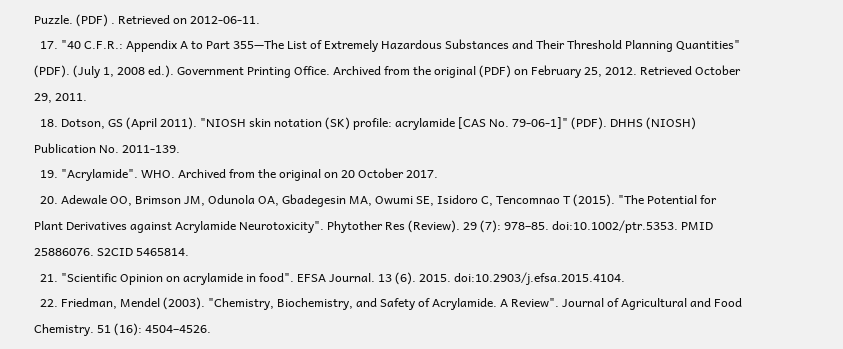Puzzle. (PDF) . Retrieved on 2012-06-11.
  17. "40 C.F.R.: Appendix A to Part 355—The List of Extremely Hazardous Substances and Their Threshold Planning Quantities" (PDF). (July 1, 2008 ed.). Government Printing Office. Archived from the original (PDF) on February 25, 2012. Retrieved October 29, 2011.
  18. Dotson, GS (April 2011). "NIOSH skin notation (SK) profile: acrylamide [CAS No. 79-06-1]" (PDF). DHHS (NIOSH) Publication No. 2011-139.
  19. "Acrylamide". WHO. Archived from the original on 20 October 2017.
  20. Adewale OO, Brimson JM, Odunola OA, Gbadegesin MA, Owumi SE, Isidoro C, Tencomnao T (2015). "The Potential for Plant Derivatives against Acrylamide Neurotoxicity". Phytother Res (Review). 29 (7): 978–85. doi:10.1002/ptr.5353. PMID 25886076. S2CID 5465814.
  21. "Scientific Opinion on acrylamide in food". EFSA Journal. 13 (6). 2015. doi:10.2903/j.efsa.2015.4104.
  22. Friedman, Mendel (2003). "Chemistry, Biochemistry, and Safety of Acrylamide. A Review". Journal of Agricultural and Food Chemistry. 51 (16): 4504–4526.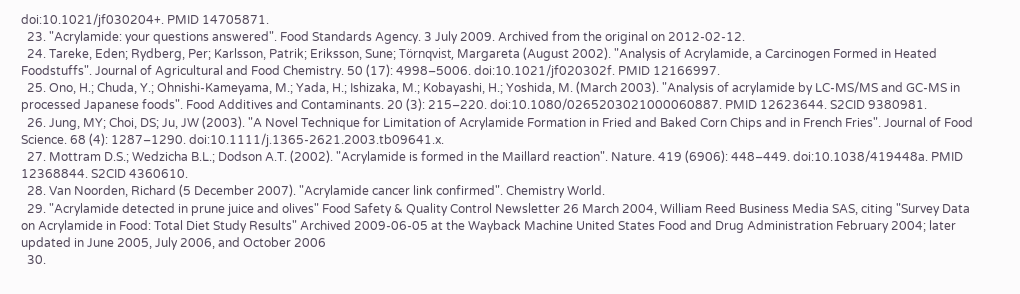doi:10.1021/jf030204+. PMID 14705871.
  23. "Acrylamide: your questions answered". Food Standards Agency. 3 July 2009. Archived from the original on 2012-02-12.
  24. Tareke, Eden; Rydberg, Per; Karlsson, Patrik; Eriksson, Sune; Törnqvist, Margareta (August 2002). "Analysis of Acrylamide, a Carcinogen Formed in Heated Foodstuffs". Journal of Agricultural and Food Chemistry. 50 (17): 4998–5006. doi:10.1021/jf020302f. PMID 12166997.
  25. Ono, H.; Chuda, Y.; Ohnishi-Kameyama, M.; Yada, H.; Ishizaka, M.; Kobayashi, H.; Yoshida, M. (March 2003). "Analysis of acrylamide by LC-MS/MS and GC-MS in processed Japanese foods". Food Additives and Contaminants. 20 (3): 215–220. doi:10.1080/0265203021000060887. PMID 12623644. S2CID 9380981.
  26. Jung, MY; Choi, DS; Ju, JW (2003). "A Novel Technique for Limitation of Acrylamide Formation in Fried and Baked Corn Chips and in French Fries". Journal of Food Science. 68 (4): 1287–1290. doi:10.1111/j.1365-2621.2003.tb09641.x.
  27. Mottram D.S.; Wedzicha B.L.; Dodson A.T. (2002). "Acrylamide is formed in the Maillard reaction". Nature. 419 (6906): 448–449. doi:10.1038/419448a. PMID 12368844. S2CID 4360610.
  28. Van Noorden, Richard (5 December 2007). "Acrylamide cancer link confirmed". Chemistry World.
  29. "Acrylamide detected in prune juice and olives" Food Safety & Quality Control Newsletter 26 March 2004, William Reed Business Media SAS, citing "Survey Data on Acrylamide in Food: Total Diet Study Results" Archived 2009-06-05 at the Wayback Machine United States Food and Drug Administration February 2004; later updated in June 2005, July 2006, and October 2006
  30.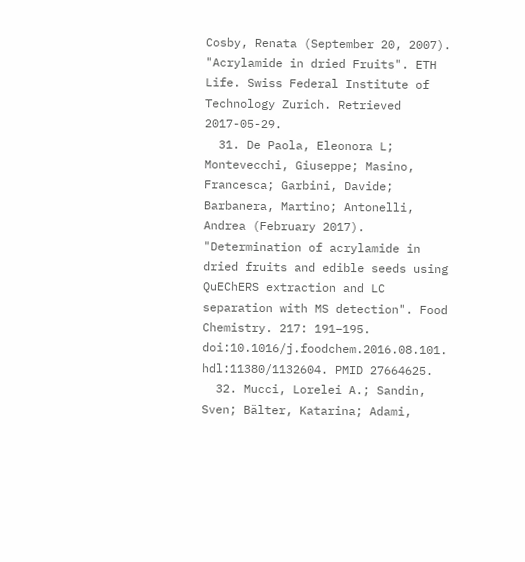Cosby, Renata (September 20, 2007). "Acrylamide in dried Fruits". ETH Life. Swiss Federal Institute of Technology Zurich. Retrieved 2017-05-29.
  31. De Paola, Eleonora L; Montevecchi, Giuseppe; Masino, Francesca; Garbini, Davide; Barbanera, Martino; Antonelli, Andrea (February 2017). "Determination of acrylamide in dried fruits and edible seeds using QuEChERS extraction and LC separation with MS detection". Food Chemistry. 217: 191–195. doi:10.1016/j.foodchem.2016.08.101. hdl:11380/1132604. PMID 27664625.
  32. Mucci, Lorelei A.; Sandin, Sven; Bälter, Katarina; Adami,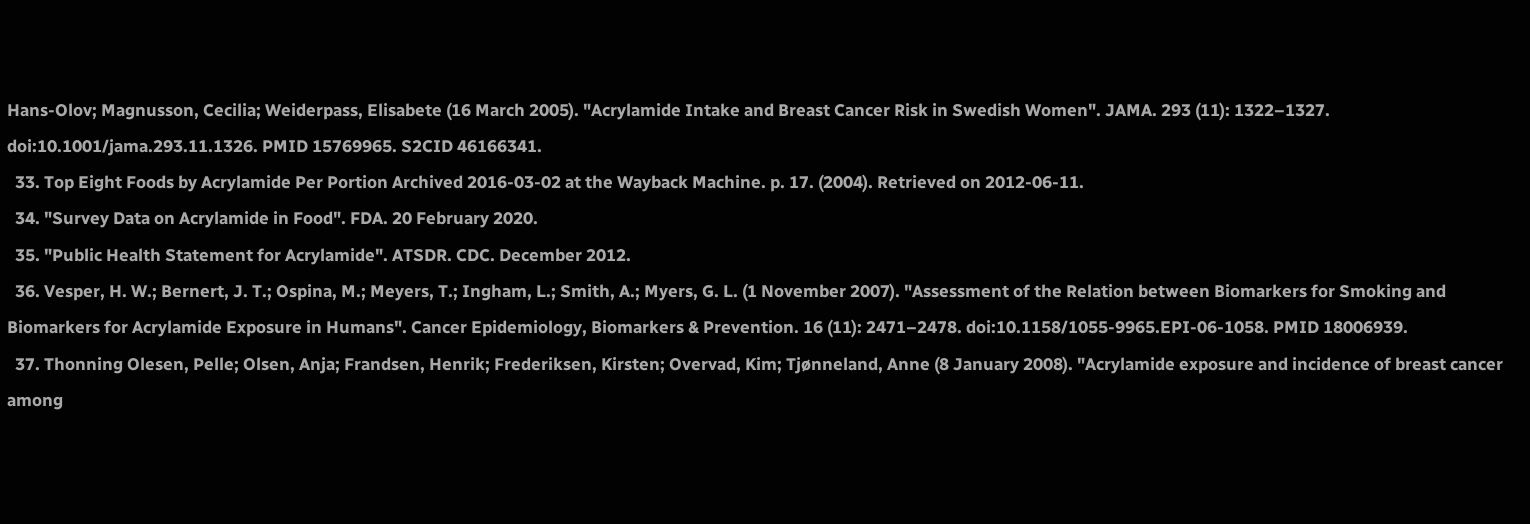Hans-Olov; Magnusson, Cecilia; Weiderpass, Elisabete (16 March 2005). "Acrylamide Intake and Breast Cancer Risk in Swedish Women". JAMA. 293 (11): 1322–1327. doi:10.1001/jama.293.11.1326. PMID 15769965. S2CID 46166341.
  33. Top Eight Foods by Acrylamide Per Portion Archived 2016-03-02 at the Wayback Machine. p. 17. (2004). Retrieved on 2012-06-11.
  34. "Survey Data on Acrylamide in Food". FDA. 20 February 2020.
  35. "Public Health Statement for Acrylamide". ATSDR. CDC. December 2012.
  36. Vesper, H. W.; Bernert, J. T.; Ospina, M.; Meyers, T.; Ingham, L.; Smith, A.; Myers, G. L. (1 November 2007). "Assessment of the Relation between Biomarkers for Smoking and Biomarkers for Acrylamide Exposure in Humans". Cancer Epidemiology, Biomarkers & Prevention. 16 (11): 2471–2478. doi:10.1158/1055-9965.EPI-06-1058. PMID 18006939.
  37. Thonning Olesen, Pelle; Olsen, Anja; Frandsen, Henrik; Frederiksen, Kirsten; Overvad, Kim; Tjønneland, Anne (8 January 2008). "Acrylamide exposure and incidence of breast cancer among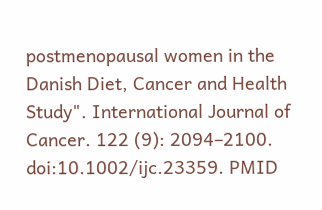postmenopausal women in the Danish Diet, Cancer and Health Study". International Journal of Cancer. 122 (9): 2094–2100. doi:10.1002/ijc.23359. PMID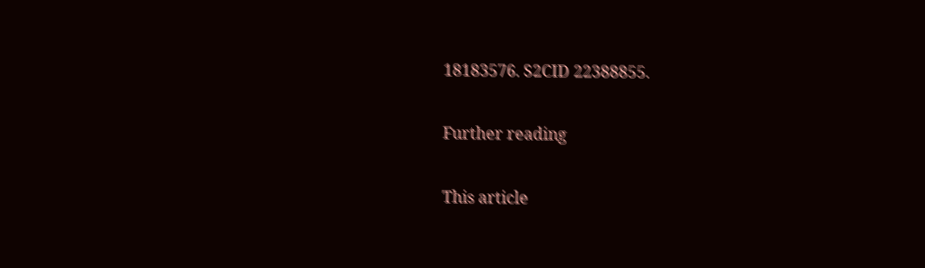18183576. S2CID 22388855.

Further reading

This article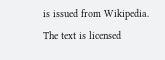is issued from Wikipedia. The text is licensed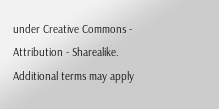under Creative Commons - Attribution - Sharealike. Additional terms may apply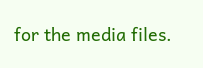for the media files.